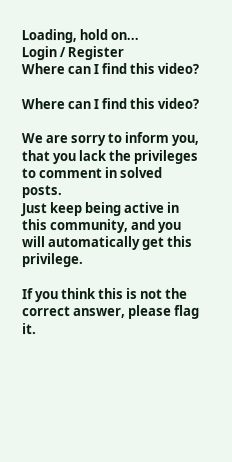Loading, hold on...
Login / Register
Where can I find this video?

Where can I find this video?

We are sorry to inform you, that you lack the privileges to comment in solved posts.
Just keep being active in this community, and you will automatically get this privilege.

If you think this is not the correct answer, please flag it.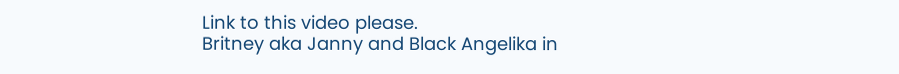Link to this video please.
Britney aka Janny and Black Angelika in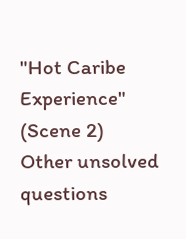"Hot Caribe Experience" (Scene 2)
Other unsolved questions